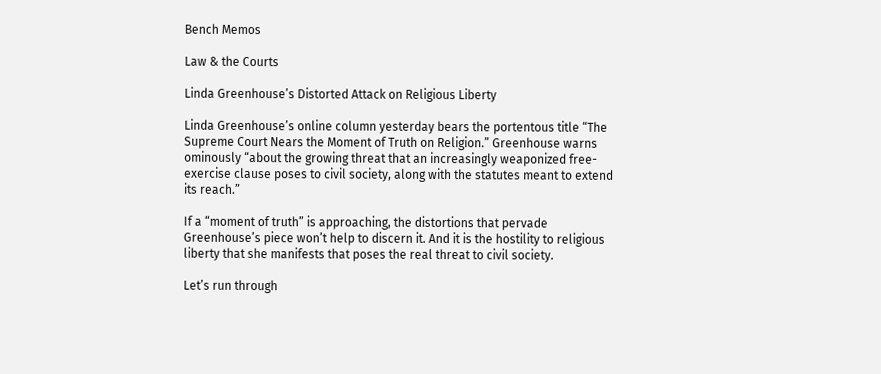Bench Memos

Law & the Courts

Linda Greenhouse’s Distorted Attack on Religious Liberty

Linda Greenhouse’s online column yesterday bears the portentous title “The Supreme Court Nears the Moment of Truth on Religion.” Greenhouse warns ominously “about the growing threat that an increasingly weaponized free-exercise clause poses to civil society, along with the statutes meant to extend its reach.”

If a “moment of truth” is approaching, the distortions that pervade Greenhouse’s piece won’t help to discern it. And it is the hostility to religious liberty that she manifests that poses the real threat to civil society.

Let’s run through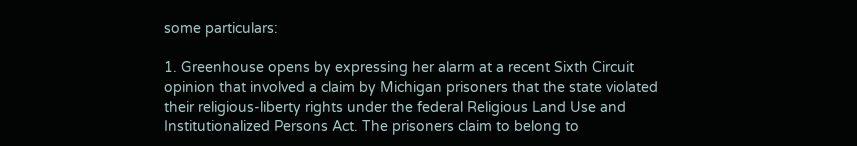some particulars:

1. Greenhouse opens by expressing her alarm at a recent Sixth Circuit opinion that involved a claim by Michigan prisoners that the state violated their religious-liberty rights under the federal Religious Land Use and Institutionalized Persons Act. The prisoners claim to belong to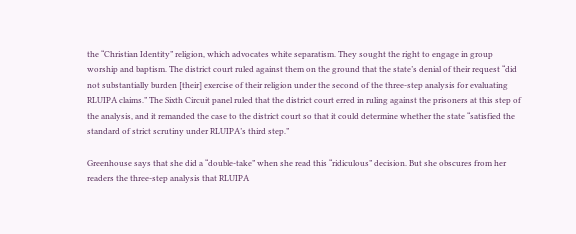the “Christian Identity” religion, which advocates white separatism. They sought the right to engage in group worship and baptism. The district court ruled against them on the ground that the state’s denial of their request “did not substantially burden [their] exercise of their religion under the second of the three-step analysis for evaluating RLUIPA claims.” The Sixth Circuit panel ruled that the district court erred in ruling against the prisoners at this step of the analysis, and it remanded the case to the district court so that it could determine whether the state “satisfied the standard of strict scrutiny under RLUIPA’s third step.”

Greenhouse says that she did a “double-take” when she read this “ridiculous” decision. But she obscures from her readers the three-step analysis that RLUIPA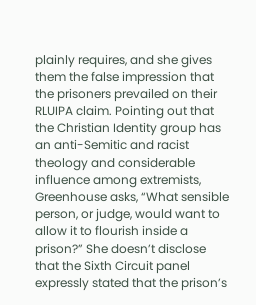plainly requires, and she gives them the false impression that the prisoners prevailed on their RLUIPA claim. Pointing out that the Christian Identity group has an anti-Semitic and racist theology and considerable influence among extremists, Greenhouse asks, “What sensible person, or judge, would want to allow it to flourish inside a prison?” She doesn’t disclose that the Sixth Circuit panel expressly stated that the prison’s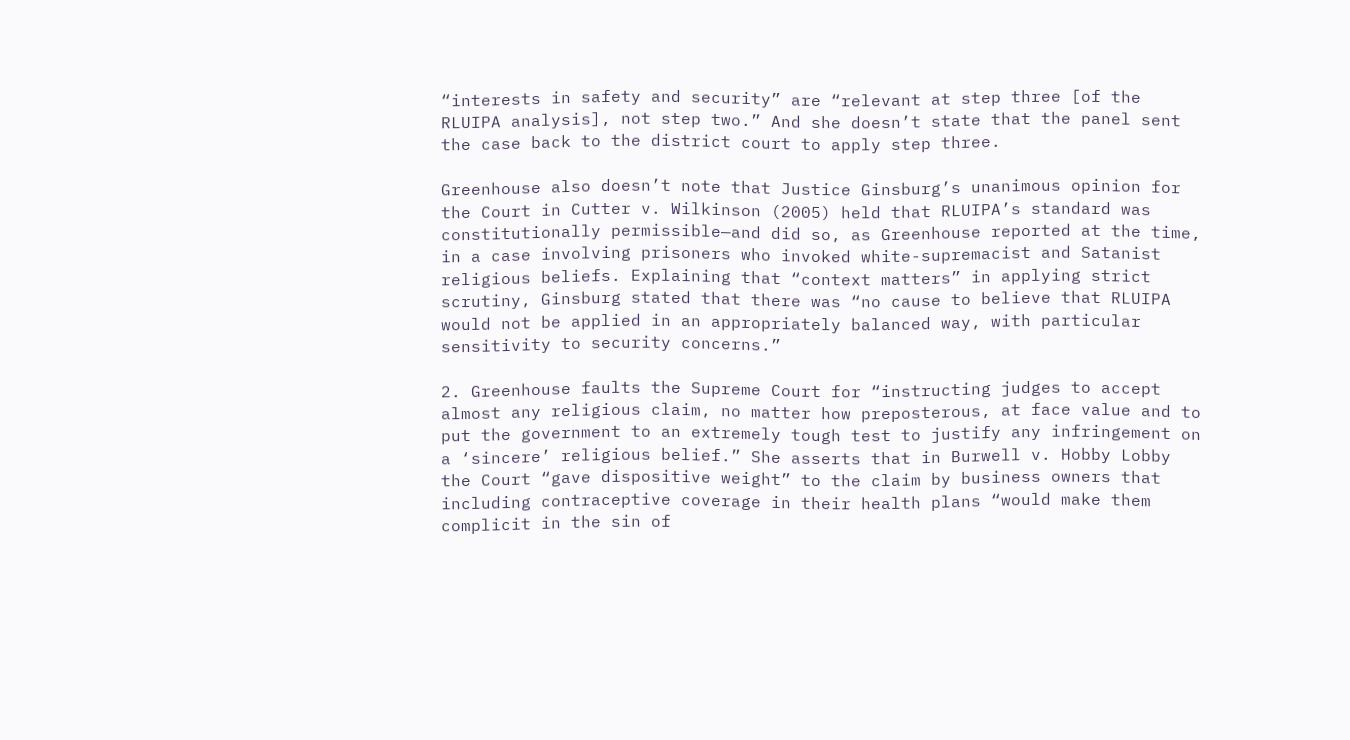“interests in safety and security” are “relevant at step three [of the RLUIPA analysis], not step two.” And she doesn’t state that the panel sent the case back to the district court to apply step three.

Greenhouse also doesn’t note that Justice Ginsburg’s unanimous opinion for the Court in Cutter v. Wilkinson (2005) held that RLUIPA’s standard was constitutionally permissible—and did so, as Greenhouse reported at the time, in a case involving prisoners who invoked white-supremacist and Satanist religious beliefs. Explaining that “context matters” in applying strict scrutiny, Ginsburg stated that there was “no cause to believe that RLUIPA would not be applied in an appropriately balanced way, with particular sensitivity to security concerns.”

2. Greenhouse faults the Supreme Court for “instructing judges to accept almost any religious claim, no matter how preposterous, at face value and to put the government to an extremely tough test to justify any infringement on a ‘sincere’ religious belief.” She asserts that in Burwell v. Hobby Lobby the Court “gave dispositive weight” to the claim by business owners that including contraceptive coverage in their health plans “would make them complicit in the sin of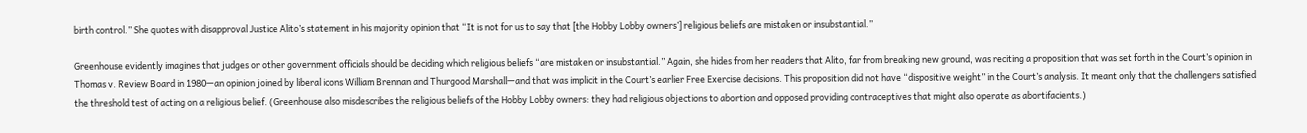birth control.” She quotes with disapproval Justice Alito’s statement in his majority opinion that “It is not for us to say that [the Hobby Lobby owners’] religious beliefs are mistaken or insubstantial.”

Greenhouse evidently imagines that judges or other government officials should be deciding which religious beliefs “are mistaken or insubstantial.” Again, she hides from her readers that Alito, far from breaking new ground, was reciting a proposition that was set forth in the Court’s opinion in Thomas v. Review Board in 1980—an opinion joined by liberal icons William Brennan and Thurgood Marshall—and that was implicit in the Court’s earlier Free Exercise decisions. This proposition did not have “dispositive weight” in the Court’s analysis. It meant only that the challengers satisfied the threshold test of acting on a religious belief. (Greenhouse also misdescribes the religious beliefs of the Hobby Lobby owners: they had religious objections to abortion and opposed providing contraceptives that might also operate as abortifacients.)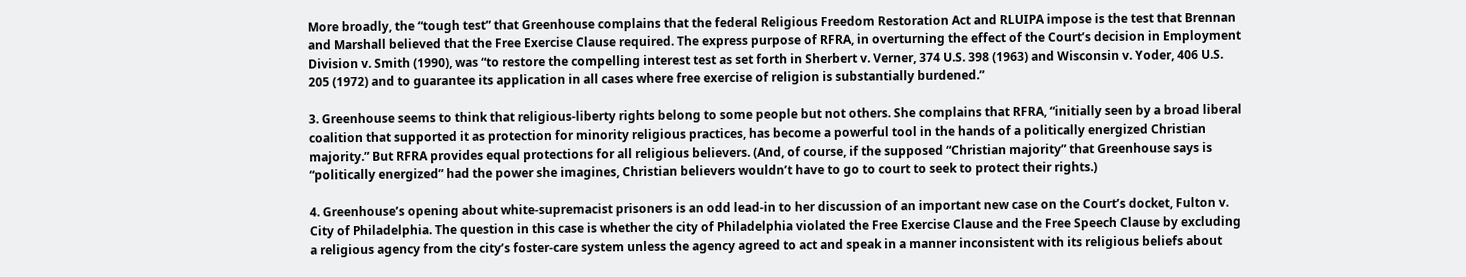More broadly, the “tough test” that Greenhouse complains that the federal Religious Freedom Restoration Act and RLUIPA impose is the test that Brennan and Marshall believed that the Free Exercise Clause required. The express purpose of RFRA, in overturning the effect of the Court’s decision in Employment Division v. Smith (1990), was “to restore the compelling interest test as set forth in Sherbert v. Verner, 374 U.S. 398 (1963) and Wisconsin v. Yoder, 406 U.S. 205 (1972) and to guarantee its application in all cases where free exercise of religion is substantially burdened.”

3. Greenhouse seems to think that religious-liberty rights belong to some people but not others. She complains that RFRA, “initially seen by a broad liberal coalition that supported it as protection for minority religious practices, has become a powerful tool in the hands of a politically energized Christian majority.” But RFRA provides equal protections for all religious believers. (And, of course, if the supposed “Christian majority” that Greenhouse says is “politically energized” had the power she imagines, Christian believers wouldn’t have to go to court to seek to protect their rights.)

4. Greenhouse’s opening about white-supremacist prisoners is an odd lead-in to her discussion of an important new case on the Court’s docket, Fulton v. City of Philadelphia. The question in this case is whether the city of Philadelphia violated the Free Exercise Clause and the Free Speech Clause by excluding a religious agency from the city’s foster-care system unless the agency agreed to act and speak in a manner inconsistent with its religious beliefs about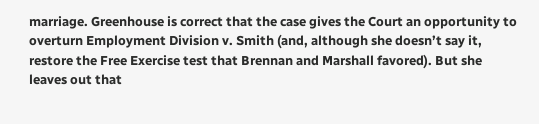marriage. Greenhouse is correct that the case gives the Court an opportunity to overturn Employment Division v. Smith (and, although she doesn’t say it, restore the Free Exercise test that Brennan and Marshall favored). But she leaves out that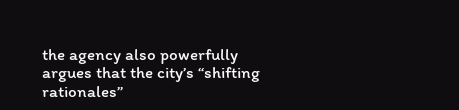the agency also powerfully argues that the city’s “shifting rationales”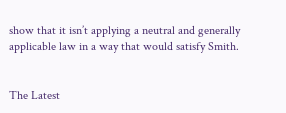show that it isn’t applying a neutral and generally applicable law in a way that would satisfy Smith.


The Latest